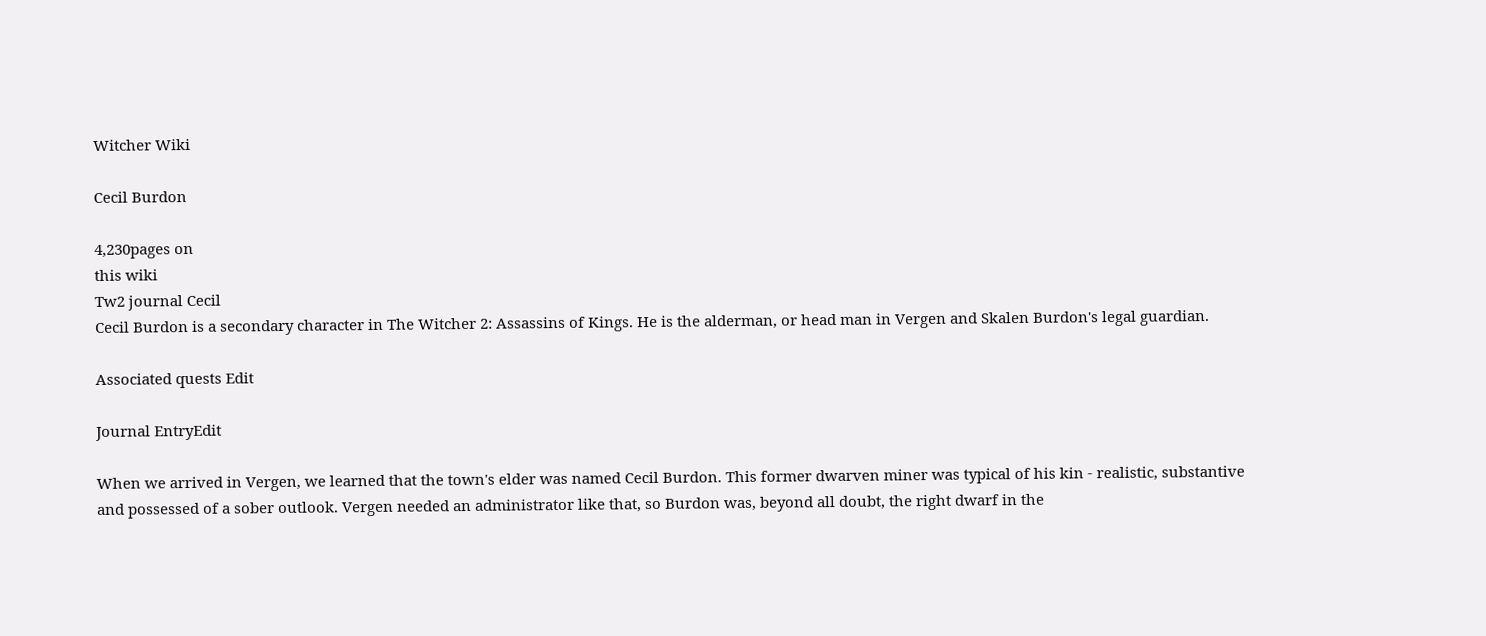Witcher Wiki

Cecil Burdon

4,230pages on
this wiki
Tw2 journal Cecil
Cecil Burdon is a secondary character in The Witcher 2: Assassins of Kings. He is the alderman, or head man in Vergen and Skalen Burdon's legal guardian.

Associated quests Edit

Journal EntryEdit

When we arrived in Vergen, we learned that the town's elder was named Cecil Burdon. This former dwarven miner was typical of his kin - realistic, substantive and possessed of a sober outlook. Vergen needed an administrator like that, so Burdon was, beyond all doubt, the right dwarf in the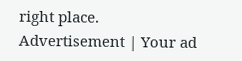right place.
Advertisement | Your ad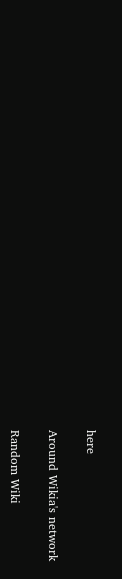here

Around Wikia's network

Random Wiki